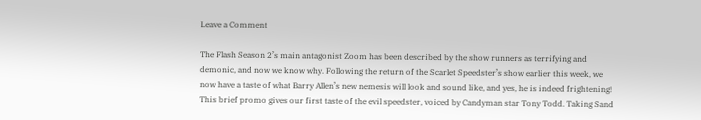Leave a Comment

The Flash Season 2’s main antagonist Zoom has been described by the show runners as terrifying and demonic, and now we know why. Following the return of the Scarlet Speedster’s show earlier this week, we now have a taste of what Barry Allen’s new nemesis will look and sound like, and yes, he is indeed frightening!
This brief promo gives our first taste of the evil speedster, voiced by Candyman star Tony Todd. Taking Sand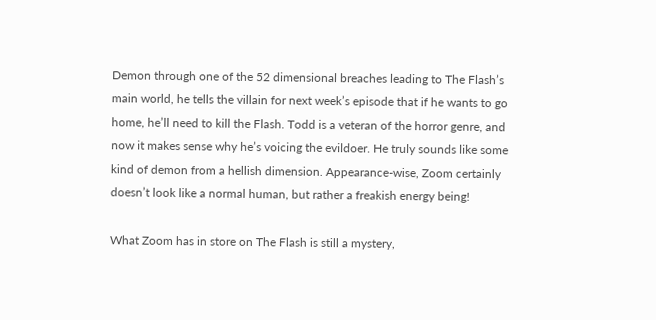Demon through one of the 52 dimensional breaches leading to The Flash’s main world, he tells the villain for next week’s episode that if he wants to go home, he’ll need to kill the Flash. Todd is a veteran of the horror genre, and now it makes sense why he’s voicing the evildoer. He truly sounds like some kind of demon from a hellish dimension. Appearance-wise, Zoom certainly doesn’t look like a normal human, but rather a freakish energy being!

What Zoom has in store on The Flash is still a mystery,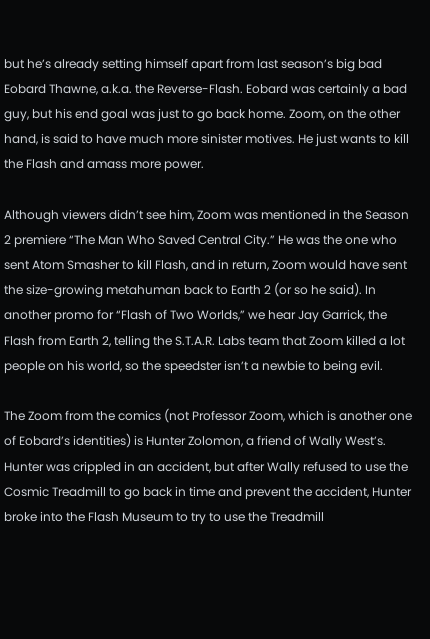but he’s already setting himself apart from last season’s big bad Eobard Thawne, a.k.a. the Reverse-Flash. Eobard was certainly a bad guy, but his end goal was just to go back home. Zoom, on the other hand, is said to have much more sinister motives. He just wants to kill the Flash and amass more power.

Although viewers didn’t see him, Zoom was mentioned in the Season 2 premiere “The Man Who Saved Central City.” He was the one who sent Atom Smasher to kill Flash, and in return, Zoom would have sent the size-growing metahuman back to Earth 2 (or so he said). In another promo for “Flash of Two Worlds,” we hear Jay Garrick, the Flash from Earth 2, telling the S.T.A.R. Labs team that Zoom killed a lot people on his world, so the speedster isn’t a newbie to being evil.

The Zoom from the comics (not Professor Zoom, which is another one of Eobard’s identities) is Hunter Zolomon, a friend of Wally West’s. Hunter was crippled in an accident, but after Wally refused to use the Cosmic Treadmill to go back in time and prevent the accident, Hunter broke into the Flash Museum to try to use the Treadmill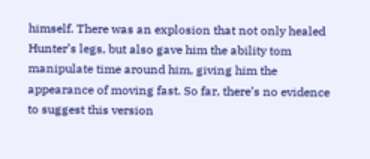himself. There was an explosion that not only healed Hunter’s legs, but also gave him the ability tom manipulate time around him, giving him the appearance of moving fast. So far, there’s no evidence to suggest this version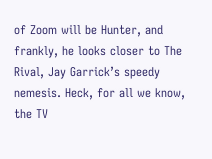of Zoom will be Hunter, and frankly, he looks closer to The Rival, Jay Garrick’s speedy nemesis. Heck, for all we know, the TV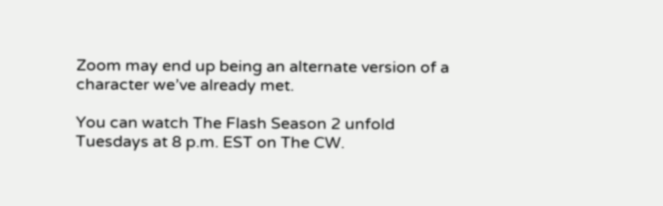Zoom may end up being an alternate version of a character we’ve already met.

You can watch The Flash Season 2 unfold Tuesdays at 8 p.m. EST on The CW.